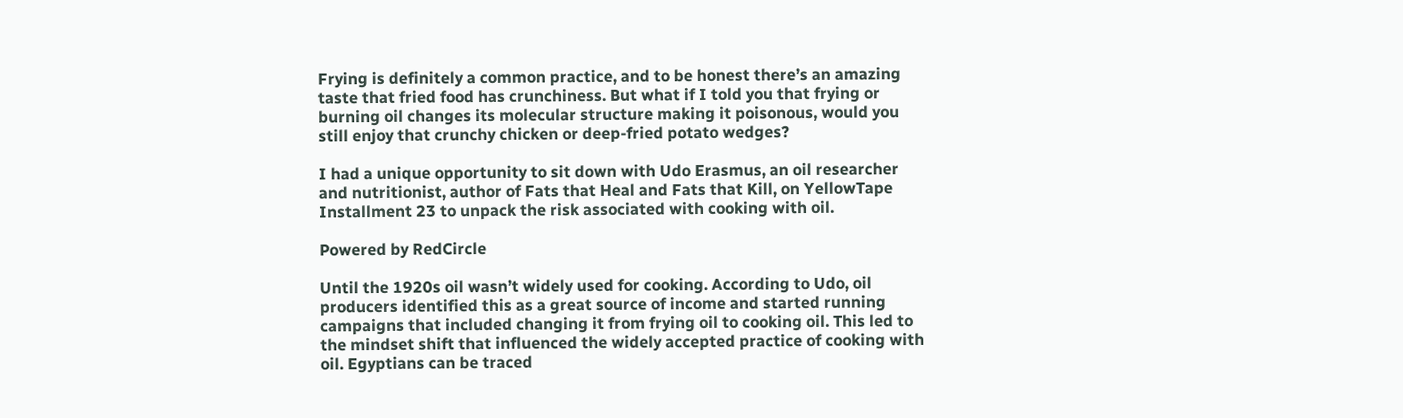Frying is definitely a common practice, and to be honest there’s an amazing taste that fried food has crunchiness. But what if I told you that frying or burning oil changes its molecular structure making it poisonous, would you still enjoy that crunchy chicken or deep-fried potato wedges?

I had a unique opportunity to sit down with Udo Erasmus, an oil researcher and nutritionist, author of Fats that Heal and Fats that Kill, on YellowTape Installment 23 to unpack the risk associated with cooking with oil.

Powered by RedCircle

Until the 1920s oil wasn’t widely used for cooking. According to Udo, oil producers identified this as a great source of income and started running campaigns that included changing it from frying oil to cooking oil. This led to the mindset shift that influenced the widely accepted practice of cooking with oil. Egyptians can be traced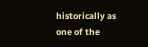historically as one of the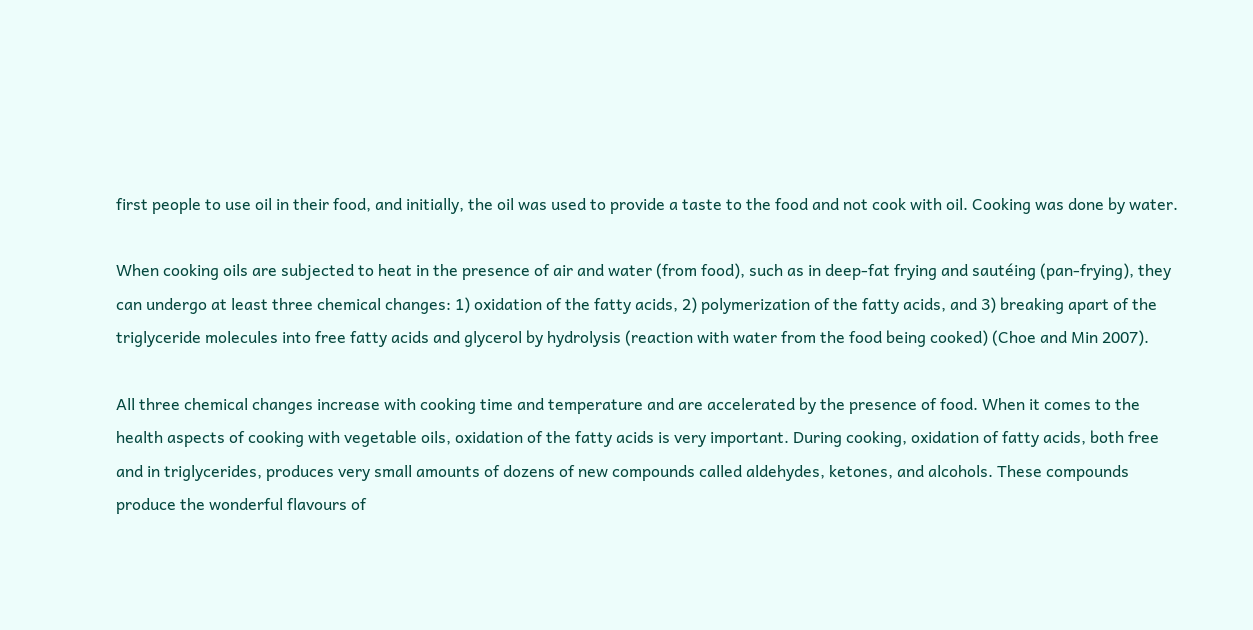first people to use oil in their food, and initially, the oil was used to provide a taste to the food and not cook with oil. Cooking was done by water.

When cooking oils are subjected to heat in the presence of air and water (from food), such as in deep-fat frying and sautéing (pan-frying), they can undergo at least three chemical changes: 1) oxidation of the fatty acids, 2) polymerization of the fatty acids, and 3) breaking apart of the triglyceride molecules into free fatty acids and glycerol by hydrolysis (reaction with water from the food being cooked) (Choe and Min 2007).

All three chemical changes increase with cooking time and temperature and are accelerated by the presence of food. When it comes to the health aspects of cooking with vegetable oils, oxidation of the fatty acids is very important. During cooking, oxidation of fatty acids, both free and in triglycerides, produces very small amounts of dozens of new compounds called aldehydes, ketones, and alcohols. These compounds produce the wonderful flavours of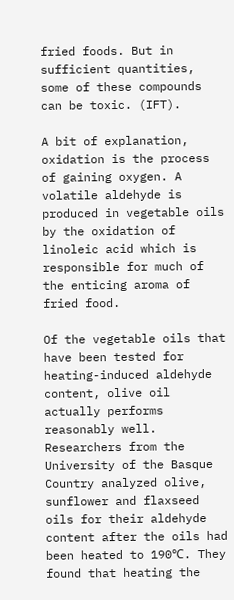fried foods. But in sufficient quantities, some of these compounds can be toxic. (IFT).

A bit of explanation, oxidation is the process of gaining oxygen. A volatile aldehyde is produced in vegetable oils by the oxidation of linoleic acid which is responsible for much of the enticing aroma of fried food.

Of the vegetable oils that have been tested for heating-induced aldehyde content, olive oil actually performs reasonably well. Researchers from the University of the Basque Country analyzed olive, sunflower and flaxseed oils for their aldehyde content after the oils had been heated to 190℃. They found that heating the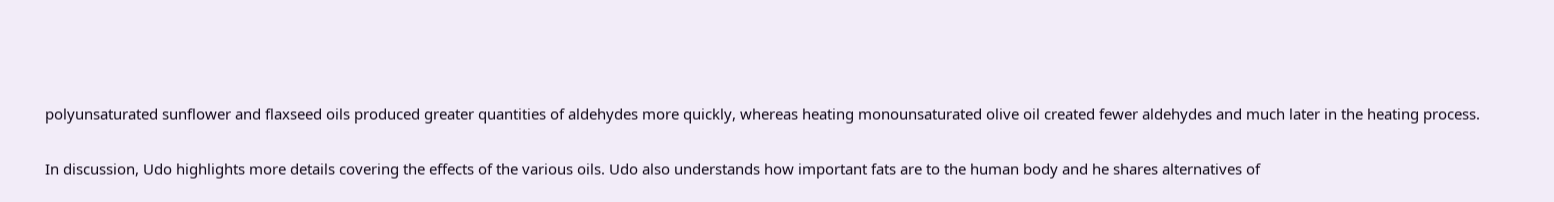polyunsaturated sunflower and flaxseed oils produced greater quantities of aldehydes more quickly, whereas heating monounsaturated olive oil created fewer aldehydes and much later in the heating process.

In discussion, Udo highlights more details covering the effects of the various oils. Udo also understands how important fats are to the human body and he shares alternatives of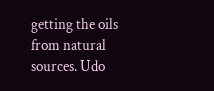getting the oils from natural sources. Udo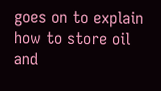goes on to explain how to store oil and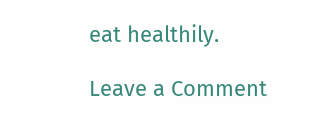eat healthily.

Leave a Comment